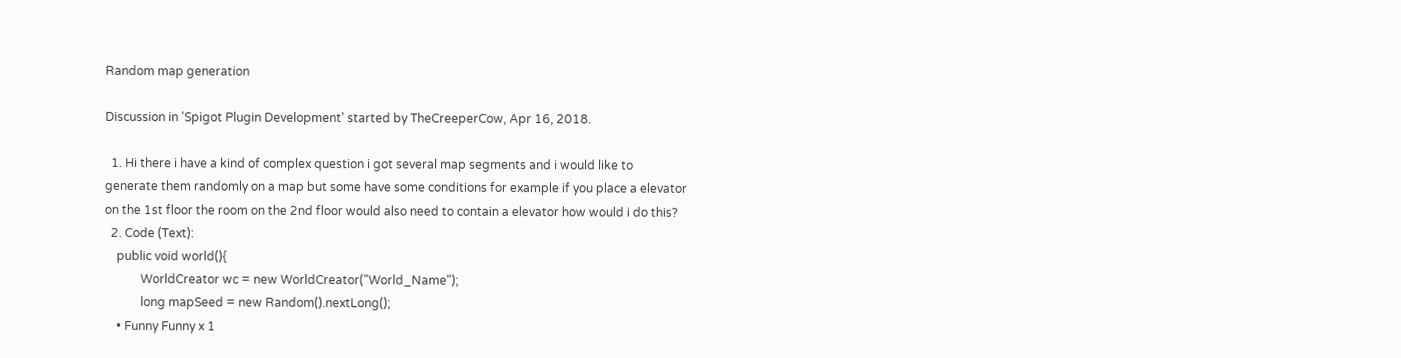Random map generation

Discussion in 'Spigot Plugin Development' started by TheCreeperCow, Apr 16, 2018.

  1. Hi there i have a kind of complex question i got several map segments and i would like to generate them randomly on a map but some have some conditions for example if you place a elevator on the 1st floor the room on the 2nd floor would also need to contain a elevator how would i do this?
  2. Code (Text):
    public void world(){
            WorldCreator wc = new WorldCreator("World_Name");
            long mapSeed = new Random().nextLong();
    • Funny Funny x 1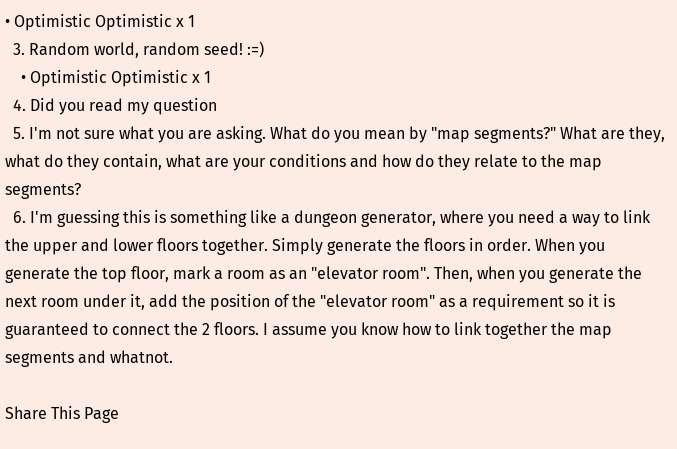• Optimistic Optimistic x 1
  3. Random world, random seed! :=)
    • Optimistic Optimistic x 1
  4. Did you read my question
  5. I'm not sure what you are asking. What do you mean by "map segments?" What are they, what do they contain, what are your conditions and how do they relate to the map segments?
  6. I'm guessing this is something like a dungeon generator, where you need a way to link the upper and lower floors together. Simply generate the floors in order. When you generate the top floor, mark a room as an "elevator room". Then, when you generate the next room under it, add the position of the "elevator room" as a requirement so it is guaranteed to connect the 2 floors. I assume you know how to link together the map segments and whatnot.

Share This Page